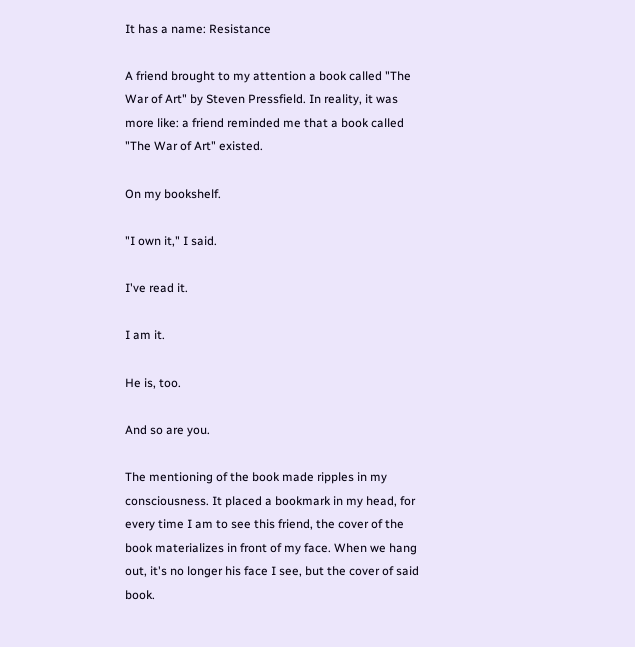It has a name: Resistance

A friend brought to my attention a book called "The War of Art" by Steven Pressfield. In reality, it was more like: a friend reminded me that a book called "The War of Art" existed.

On my bookshelf.

"I own it," I said.

I've read it.

I am it.

He is, too.

And so are you.

The mentioning of the book made ripples in my consciousness. It placed a bookmark in my head, for every time I am to see this friend, the cover of the book materializes in front of my face. When we hang out, it's no longer his face I see, but the cover of said book.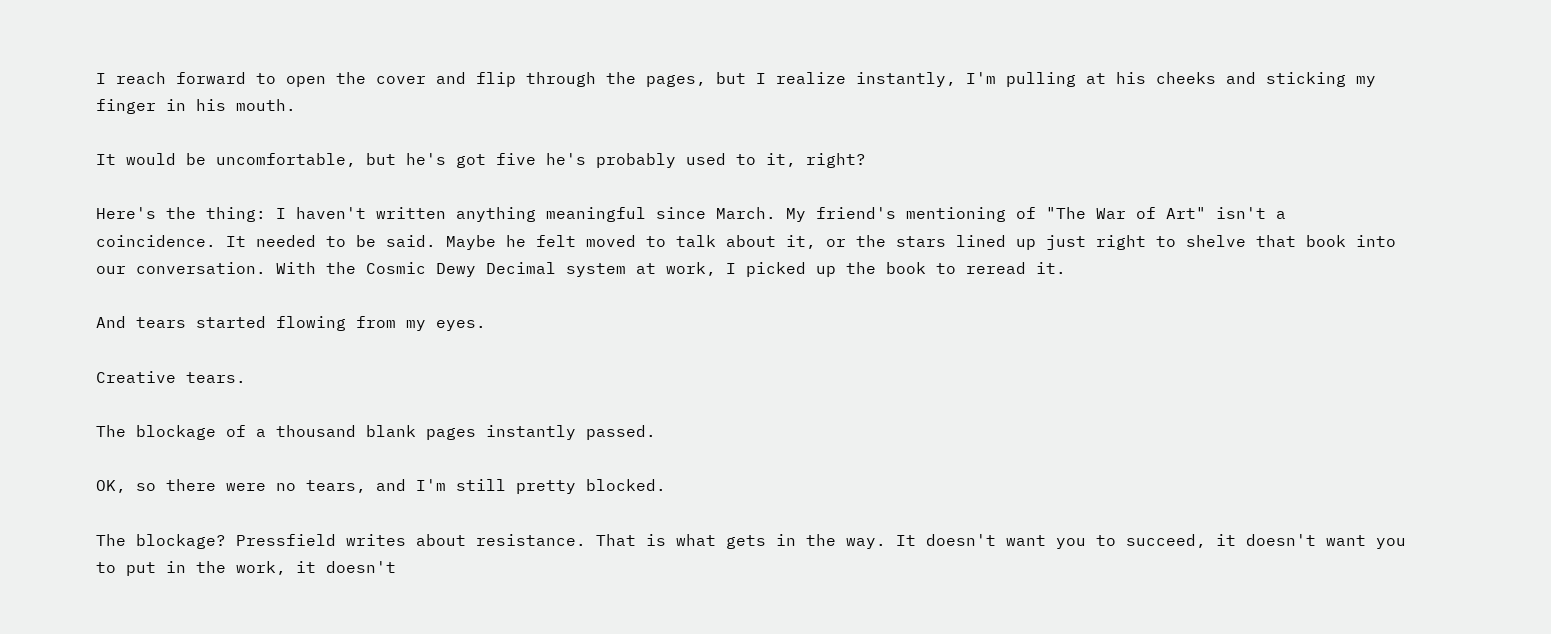I reach forward to open the cover and flip through the pages, but I realize instantly, I'm pulling at his cheeks and sticking my finger in his mouth.

It would be uncomfortable, but he's got five he's probably used to it, right?

Here's the thing: I haven't written anything meaningful since March. My friend's mentioning of "The War of Art" isn't a coincidence. It needed to be said. Maybe he felt moved to talk about it, or the stars lined up just right to shelve that book into our conversation. With the Cosmic Dewy Decimal system at work, I picked up the book to reread it.

And tears started flowing from my eyes.

Creative tears.

The blockage of a thousand blank pages instantly passed.

OK, so there were no tears, and I'm still pretty blocked.

The blockage? Pressfield writes about resistance. That is what gets in the way. It doesn't want you to succeed, it doesn't want you to put in the work, it doesn't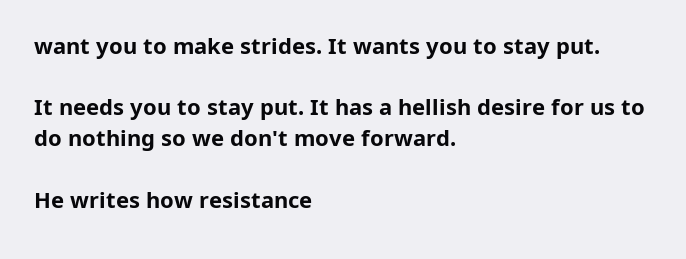want you to make strides. It wants you to stay put.

It needs you to stay put. It has a hellish desire for us to do nothing so we don't move forward.

He writes how resistance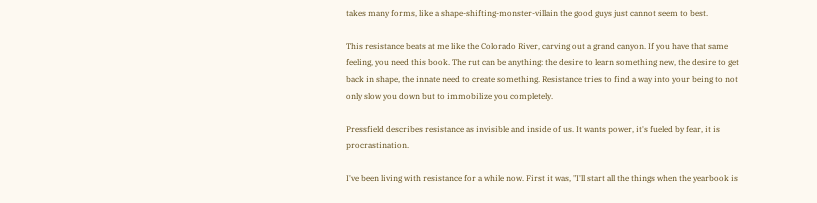takes many forms, like a shape-shifting-monster-villain the good guys just cannot seem to best.

This resistance beats at me like the Colorado River, carving out a grand canyon. If you have that same feeling, you need this book. The rut can be anything: the desire to learn something new, the desire to get back in shape, the innate need to create something. Resistance tries to find a way into your being to not only slow you down but to immobilize you completely.

Pressfield describes resistance as invisible and inside of us. It wants power, it's fueled by fear, it is procrastination.

I've been living with resistance for a while now. First it was, "I'll start all the things when the yearbook is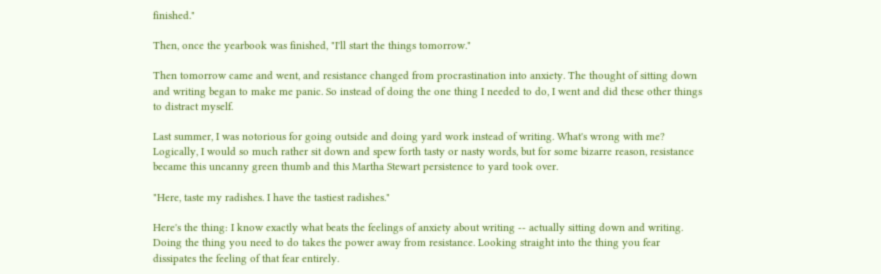finished."

Then, once the yearbook was finished, "I'll start the things tomorrow."

Then tomorrow came and went, and resistance changed from procrastination into anxiety. The thought of sitting down and writing began to make me panic. So instead of doing the one thing I needed to do, I went and did these other things to distract myself.

Last summer, I was notorious for going outside and doing yard work instead of writing. What's wrong with me? Logically, I would so much rather sit down and spew forth tasty or nasty words, but for some bizarre reason, resistance became this uncanny green thumb and this Martha Stewart persistence to yard took over.

"Here, taste my radishes. I have the tastiest radishes."

Here's the thing: I know exactly what beats the feelings of anxiety about writing -- actually sitting down and writing. Doing the thing you need to do takes the power away from resistance. Looking straight into the thing you fear dissipates the feeling of that fear entirely.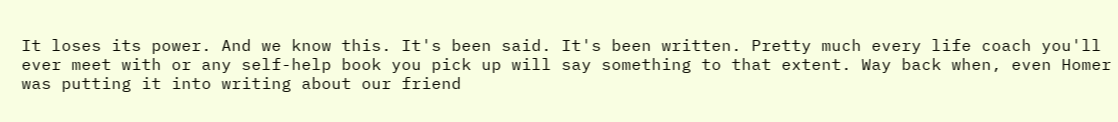It loses its power. And we know this. It's been said. It's been written. Pretty much every life coach you'll ever meet with or any self-help book you pick up will say something to that extent. Way back when, even Homer was putting it into writing about our friend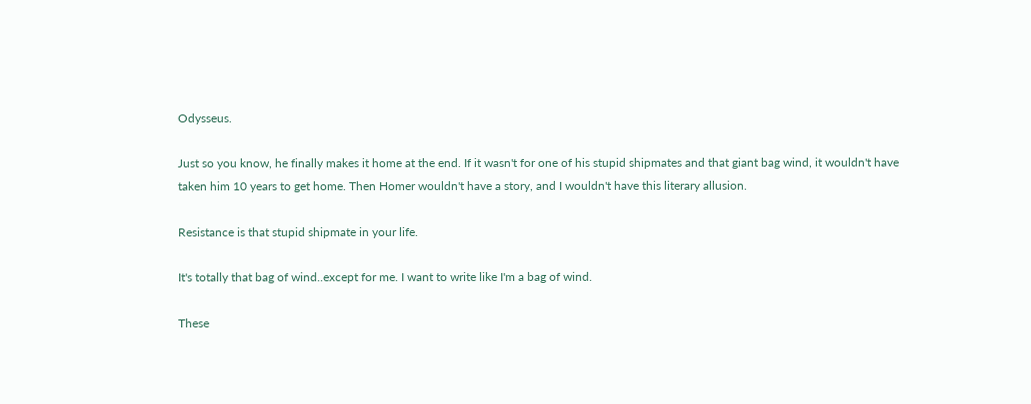Odysseus.

Just so you know, he finally makes it home at the end. If it wasn't for one of his stupid shipmates and that giant bag wind, it wouldn't have taken him 10 years to get home. Then Homer wouldn't have a story, and I wouldn't have this literary allusion.

Resistance is that stupid shipmate in your life.

It's totally that bag of wind..except for me. I want to write like I'm a bag of wind.

These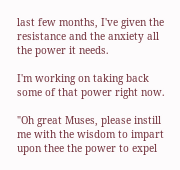last few months, I've given the resistance and the anxiety all the power it needs.

I'm working on taking back some of that power right now.

"Oh great Muses, please instill me with the wisdom to impart upon thee the power to expel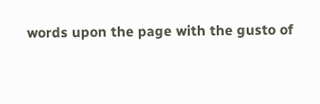words upon the page with the gusto of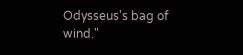Odysseus's bag of wind."